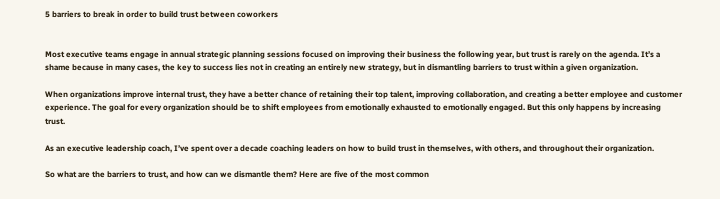5 barriers to break in order to build trust between coworkers


Most executive teams engage in annual strategic planning sessions focused on improving their business the following year, but trust is rarely on the agenda. It’s a shame because in many cases, the key to success lies not in creating an entirely new strategy, but in dismantling barriers to trust within a given organization.

When organizations improve internal trust, they have a better chance of retaining their top talent, improving collaboration, and creating a better employee and customer experience. The goal for every organization should be to shift employees from emotionally exhausted to emotionally engaged. But this only happens by increasing trust.

As an executive leadership coach, I’ve spent over a decade coaching leaders on how to build trust in themselves, with others, and throughout their organization.

So what are the barriers to trust, and how can we dismantle them? Here are five of the most common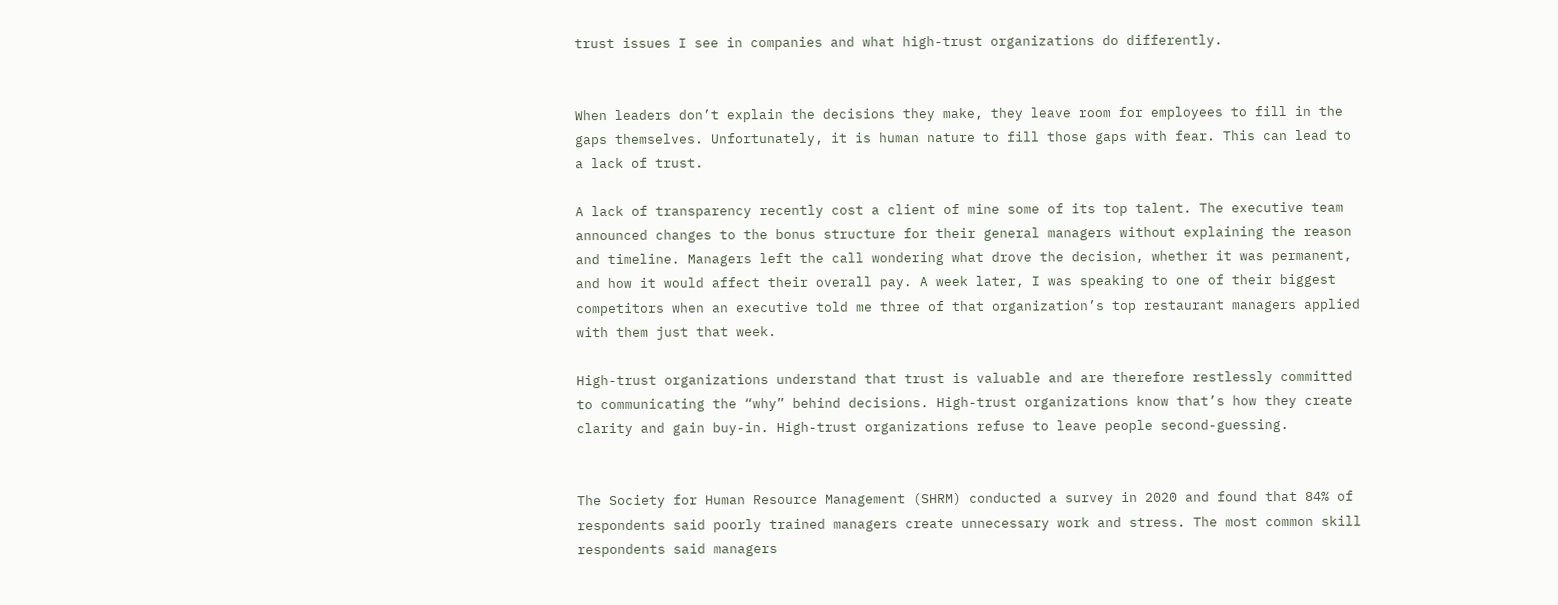trust issues I see in companies and what high-trust organizations do differently.


When leaders don’t explain the decisions they make, they leave room for employees to fill in the gaps themselves. Unfortunately, it is human nature to fill those gaps with fear. This can lead to a lack of trust.

A lack of transparency recently cost a client of mine some of its top talent. The executive team announced changes to the bonus structure for their general managers without explaining the reason and timeline. Managers left the call wondering what drove the decision, whether it was permanent, and how it would affect their overall pay. A week later, I was speaking to one of their biggest competitors when an executive told me three of that organization’s top restaurant managers applied with them just that week.

High-trust organizations understand that trust is valuable and are therefore restlessly committed to communicating the “why” behind decisions. High-trust organizations know that’s how they create clarity and gain buy-in. High-trust organizations refuse to leave people second-guessing.


The Society for Human Resource Management (SHRM) conducted a survey in 2020 and found that 84% of respondents said poorly trained managers create unnecessary work and stress. The most common skill respondents said managers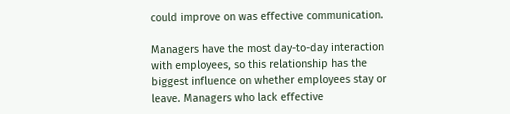could improve on was effective communication.

Managers have the most day-to-day interaction with employees, so this relationship has the biggest influence on whether employees stay or leave. Managers who lack effective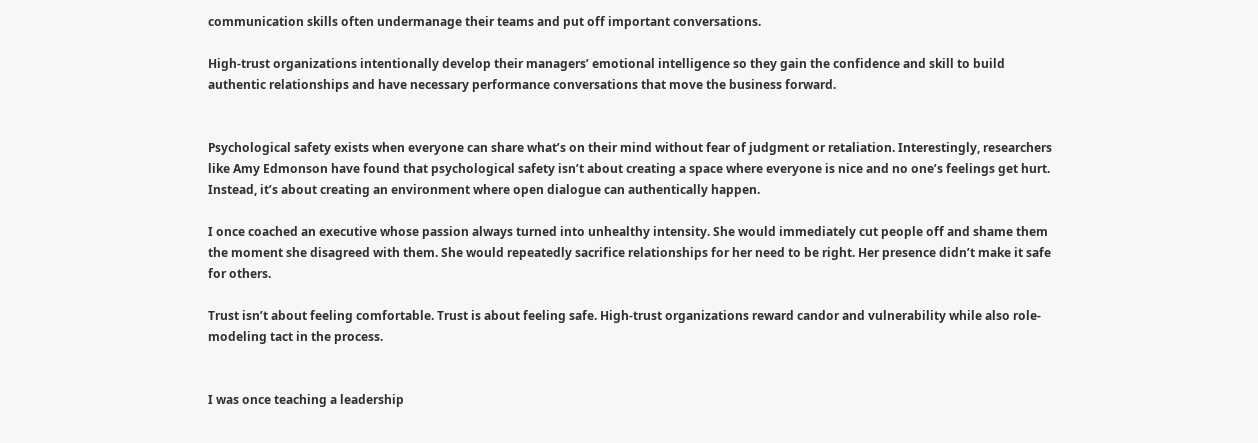communication skills often undermanage their teams and put off important conversations.

High-trust organizations intentionally develop their managers’ emotional intelligence so they gain the confidence and skill to build authentic relationships and have necessary performance conversations that move the business forward.


Psychological safety exists when everyone can share what’s on their mind without fear of judgment or retaliation. Interestingly, researchers like Amy Edmonson have found that psychological safety isn’t about creating a space where everyone is nice and no one’s feelings get hurt. Instead, it’s about creating an environment where open dialogue can authentically happen.

I once coached an executive whose passion always turned into unhealthy intensity. She would immediately cut people off and shame them the moment she disagreed with them. She would repeatedly sacrifice relationships for her need to be right. Her presence didn’t make it safe for others.

Trust isn’t about feeling comfortable. Trust is about feeling safe. High-trust organizations reward candor and vulnerability while also role-modeling tact in the process.


I was once teaching a leadership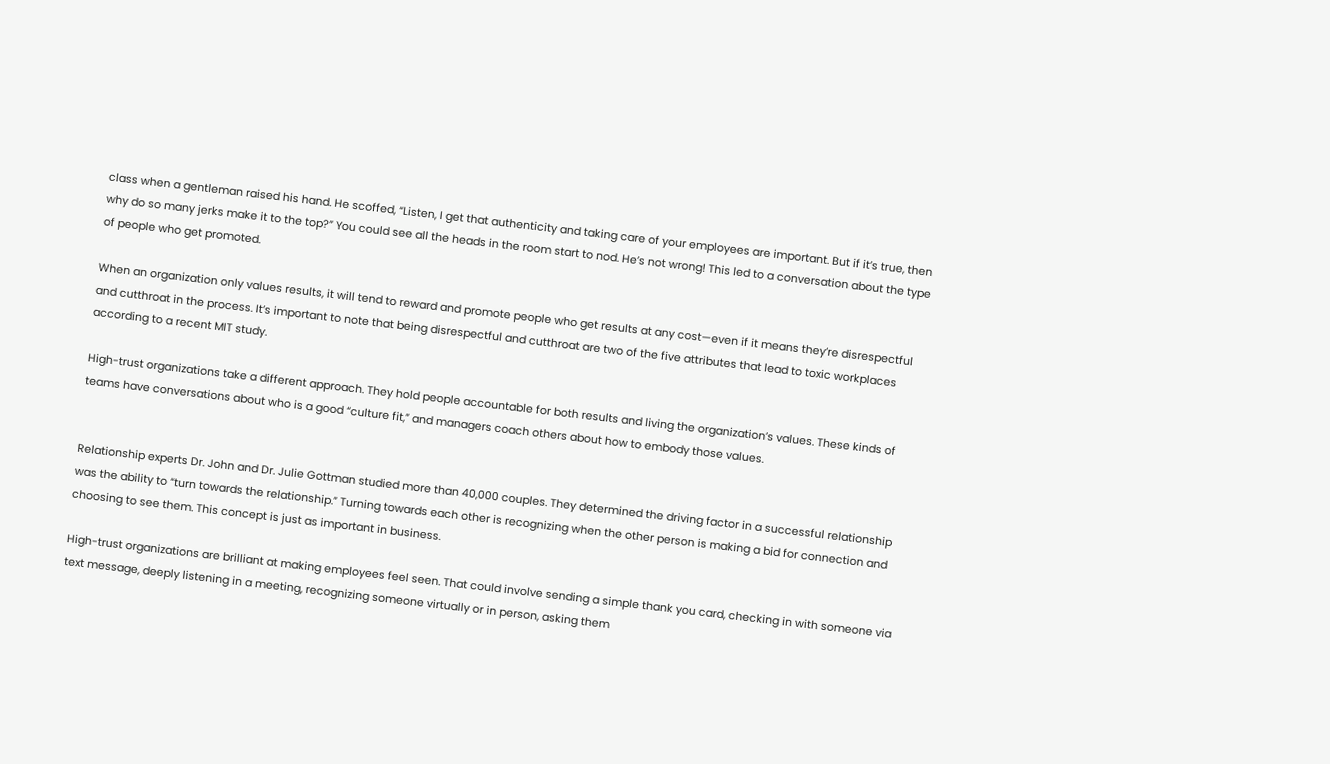class when a gentleman raised his hand. He scoffed, “Listen, I get that authenticity and taking care of your employees are important. But if it’s true, then why do so many jerks make it to the top?” You could see all the heads in the room start to nod. He’s not wrong! This led to a conversation about the type of people who get promoted.

When an organization only values results, it will tend to reward and promote people who get results at any cost—even if it means they’re disrespectful and cutthroat in the process. It’s important to note that being disrespectful and cutthroat are two of the five attributes that lead to toxic workplaces according to a recent MIT study.

High-trust organizations take a different approach. They hold people accountable for both results and living the organization’s values. These kinds of teams have conversations about who is a good “culture fit,” and managers coach others about how to embody those values.


Relationship experts Dr. John and Dr. Julie Gottman studied more than 40,000 couples. They determined the driving factor in a successful relationship was the ability to “turn towards the relationship.” Turning towards each other is recognizing when the other person is making a bid for connection and choosing to see them. This concept is just as important in business.

High-trust organizations are brilliant at making employees feel seen. That could involve sending a simple thank you card, checking in with someone via text message, deeply listening in a meeting, recognizing someone virtually or in person, asking them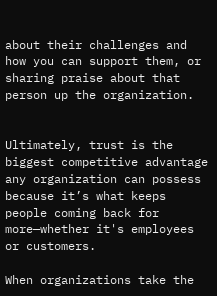about their challenges and how you can support them, or sharing praise about that person up the organization.


Ultimately, trust is the biggest competitive advantage any organization can possess because it’s what keeps people coming back for more—whether it's employees or customers.

When organizations take the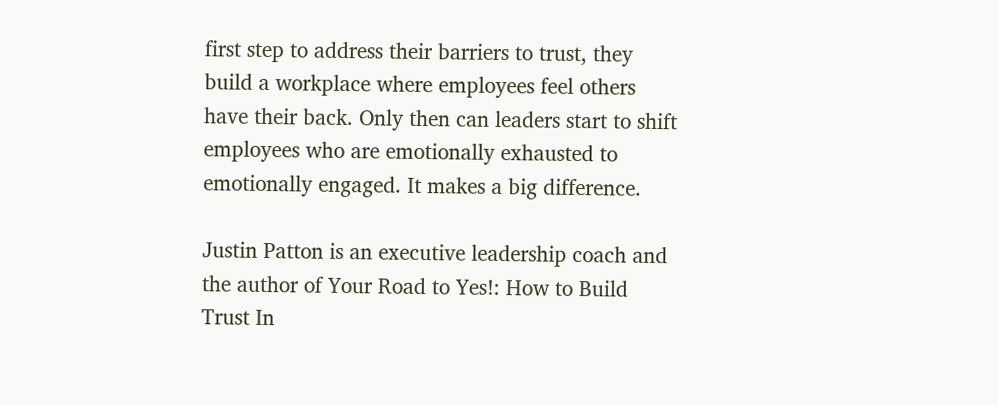first step to address their barriers to trust, they build a workplace where employees feel others have their back. Only then can leaders start to shift employees who are emotionally exhausted to emotionally engaged. It makes a big difference.

Justin Patton is an executive leadership coach and the author of Your Road to Yes!: How to Build Trust In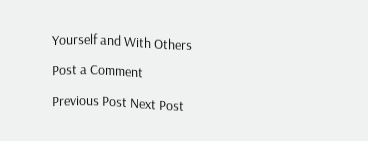Yourself and With Others

Post a Comment

Previous Post Next Post